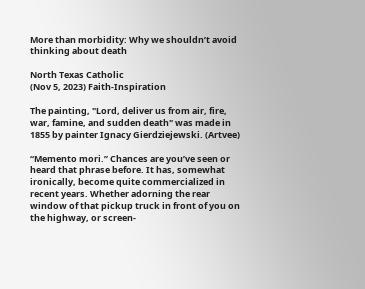More than morbidity: Why we shouldn’t avoid thinking about death

North Texas Catholic
(Nov 5, 2023) Faith-Inspiration

The painting, "Lord, deliver us from air, fire, war, famine, and sudden death" was made in 1855 by painter Ignacy Gierdziejewski. (Artvee)

“Memento mori.” Chances are you’ve seen or heard that phrase before. It has, somewhat ironically, become quite commercialized in recent years. Whether adorning the rear window of that pickup truck in front of you on the highway, or screen-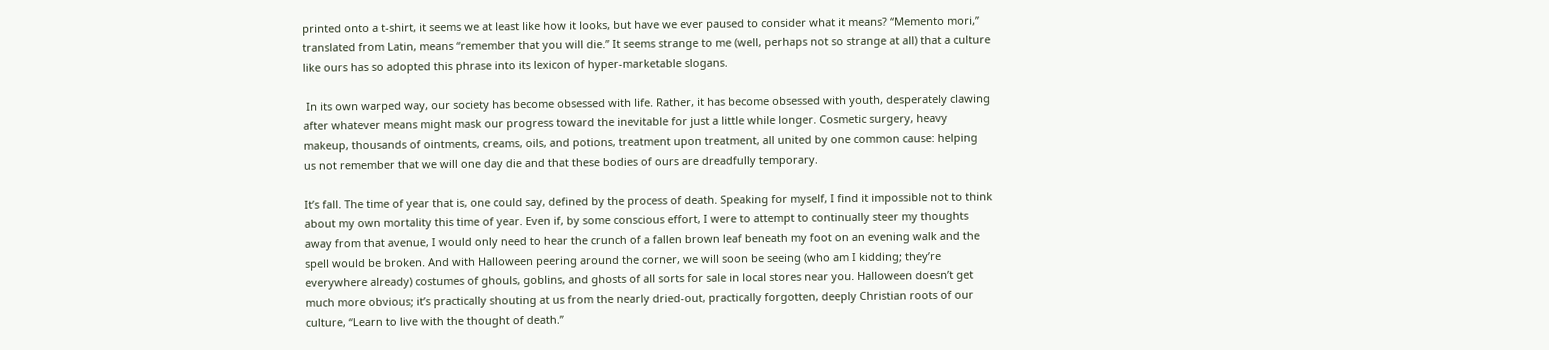printed onto a t-shirt, it seems we at least like how it looks, but have we ever paused to consider what it means? “Memento mori,” translated from Latin, means “remember that you will die.” It seems strange to me (well, perhaps not so strange at all) that a culture like ours has so adopted this phrase into its lexicon of hyper-marketable slogans.

 In its own warped way, our society has become obsessed with life. Rather, it has become obsessed with youth, desperately clawing after whatever means might mask our progress toward the inevitable for just a little while longer. Cosmetic surgery, heavy makeup, thousands of ointments, creams, oils, and potions, treatment upon treatment, all united by one common cause: helping us not remember that we will one day die and that these bodies of ours are dreadfully temporary.

It’s fall. The time of year that is, one could say, defined by the process of death. Speaking for myself, I find it impossible not to think about my own mortality this time of year. Even if, by some conscious effort, I were to attempt to continually steer my thoughts away from that avenue, I would only need to hear the crunch of a fallen brown leaf beneath my foot on an evening walk and the spell would be broken. And with Halloween peering around the corner, we will soon be seeing (who am I kidding; they’re everywhere already) costumes of ghouls, goblins, and ghosts of all sorts for sale in local stores near you. Halloween doesn’t get much more obvious; it’s practically shouting at us from the nearly dried-out, practically forgotten, deeply Christian roots of our culture, “Learn to live with the thought of death.”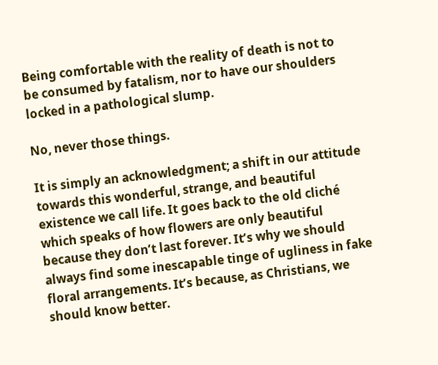Being comfortable with the reality of death is not to be consumed by fatalism, nor to have our shoulders locked in a pathological slump.

No, never those things.

It is simply an acknowledgment; a shift in our attitude towards this wonderful, strange, and beautiful existence we call life. It goes back to the old cliché which speaks of how flowers are only beautiful because they don’t last forever. It’s why we should always find some inescapable tinge of ugliness in fake floral arrangements. It’s because, as Christians, we should know better.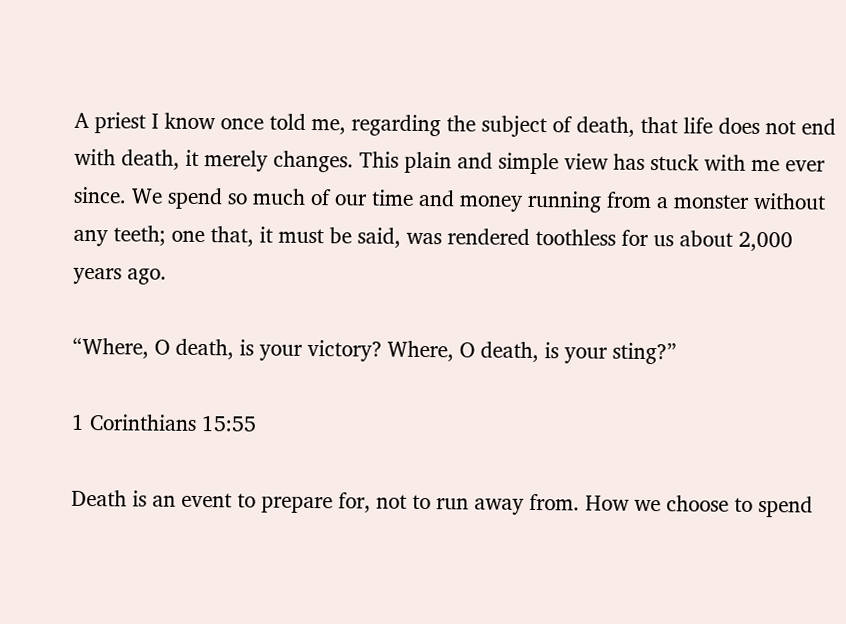A priest I know once told me, regarding the subject of death, that life does not end with death, it merely changes. This plain and simple view has stuck with me ever since. We spend so much of our time and money running from a monster without any teeth; one that, it must be said, was rendered toothless for us about 2,000 years ago.

“Where, O death, is your victory? Where, O death, is your sting?”

1 Corinthians 15:55

Death is an event to prepare for, not to run away from. How we choose to spend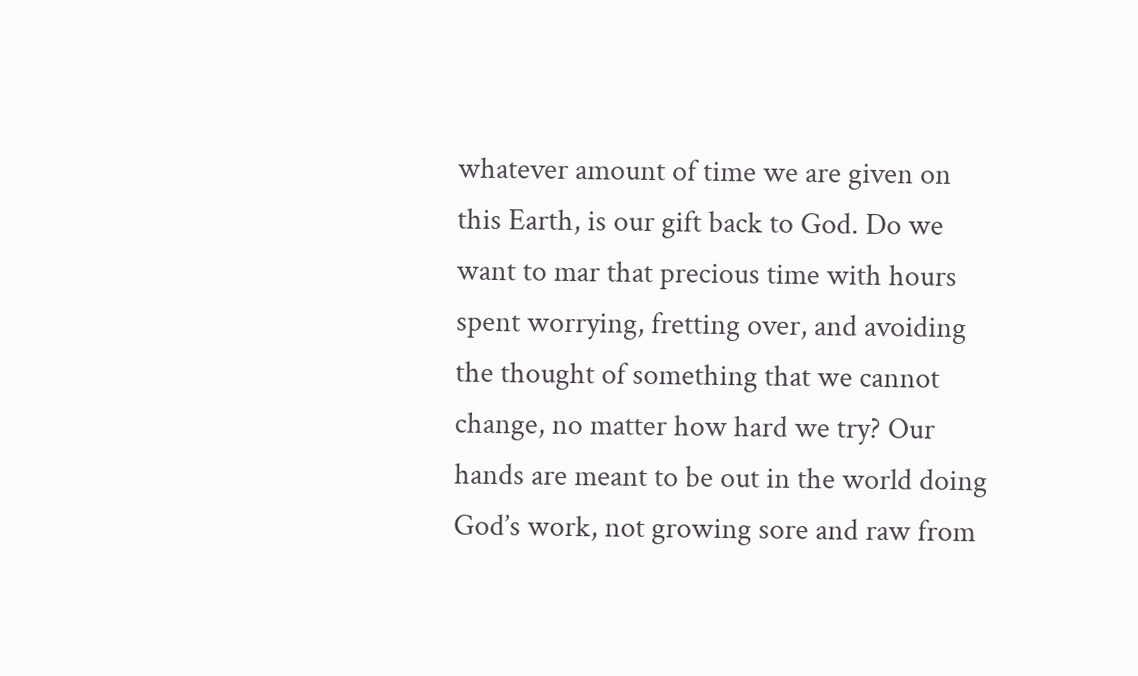whatever amount of time we are given on this Earth, is our gift back to God. Do we want to mar that precious time with hours spent worrying, fretting over, and avoiding the thought of something that we cannot change, no matter how hard we try? Our hands are meant to be out in the world doing God’s work, not growing sore and raw from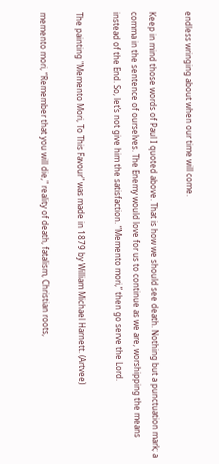endless wringing about when our time will come.

Keep in mind those words of Paul I quoted above. That is how we should see death. Nothing but a punctuation mark; a comma in the sentence of ourselves. The Enemy would love for us to continue as we are, worshipping the means instead of the End. So, let’s not give him the satisfaction. “Memento mori,” then go serve the Lord.

The painting "Memento Mori, To This Favour" was made in 1879 by William Michael Harnett. (Artvee)

memento mori, “Remember that you will die," reality of death, fatalism, Christian roots,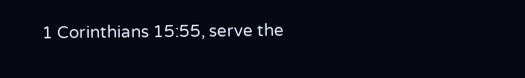1 Corinthians 15:55, serve the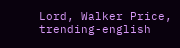Lord, Walker Price, trending-english